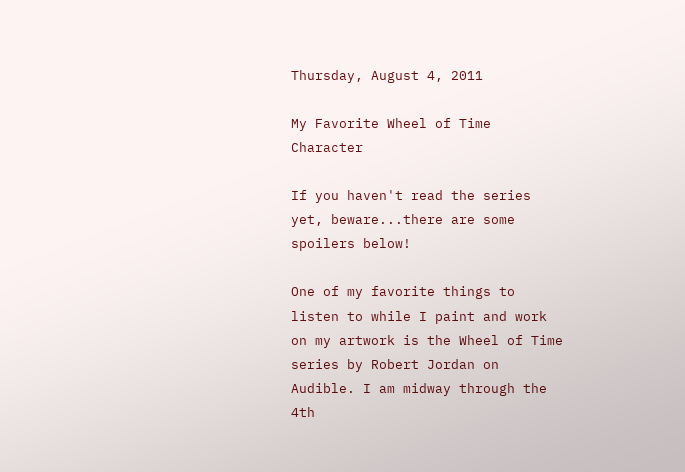Thursday, August 4, 2011

My Favorite Wheel of Time Character

If you haven't read the series yet, beware...there are some spoilers below!

One of my favorite things to listen to while I paint and work on my artwork is the Wheel of Time series by Robert Jordan on Audible. I am midway through the 4th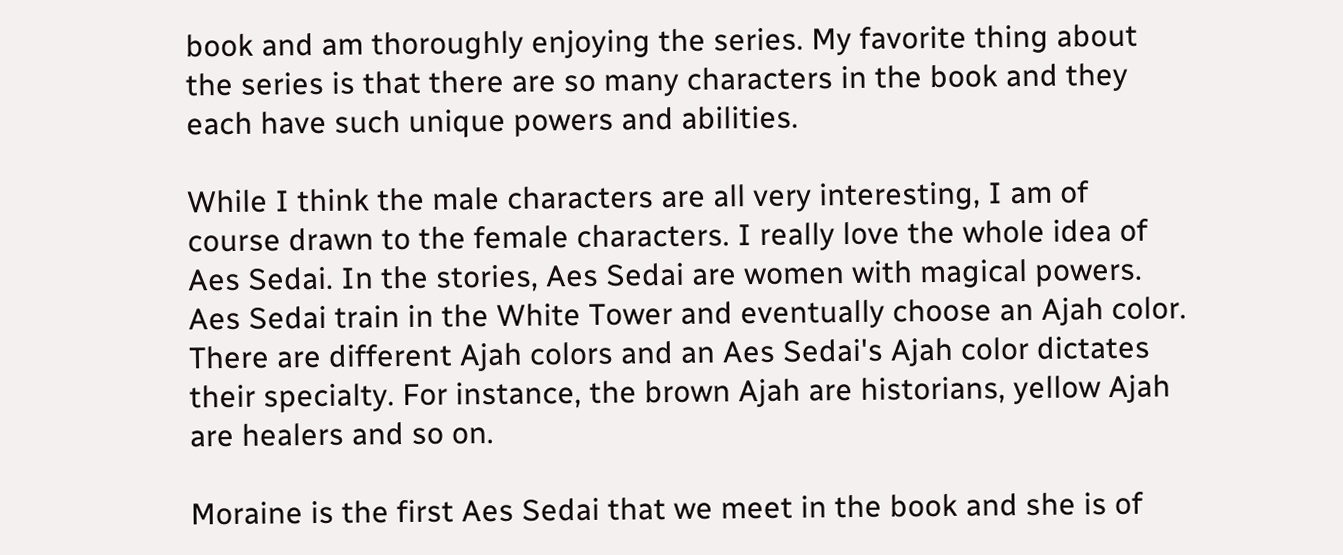book and am thoroughly enjoying the series. My favorite thing about the series is that there are so many characters in the book and they each have such unique powers and abilities.

While I think the male characters are all very interesting, I am of course drawn to the female characters. I really love the whole idea of Aes Sedai. In the stories, Aes Sedai are women with magical powers. Aes Sedai train in the White Tower and eventually choose an Ajah color. There are different Ajah colors and an Aes Sedai's Ajah color dictates their specialty. For instance, the brown Ajah are historians, yellow Ajah are healers and so on.

Moraine is the first Aes Sedai that we meet in the book and she is of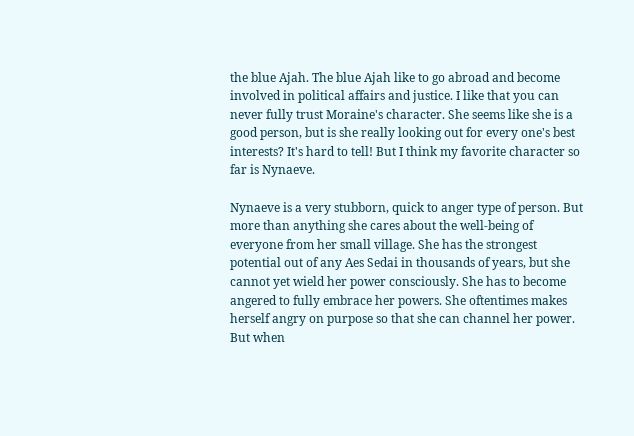the blue Ajah. The blue Ajah like to go abroad and become involved in political affairs and justice. I like that you can never fully trust Moraine's character. She seems like she is a good person, but is she really looking out for every one's best interests? It's hard to tell! But I think my favorite character so far is Nynaeve.

Nynaeve is a very stubborn, quick to anger type of person. But more than anything she cares about the well-being of everyone from her small village. She has the strongest potential out of any Aes Sedai in thousands of years, but she cannot yet wield her power consciously. She has to become angered to fully embrace her powers. She oftentimes makes herself angry on purpose so that she can channel her power. But when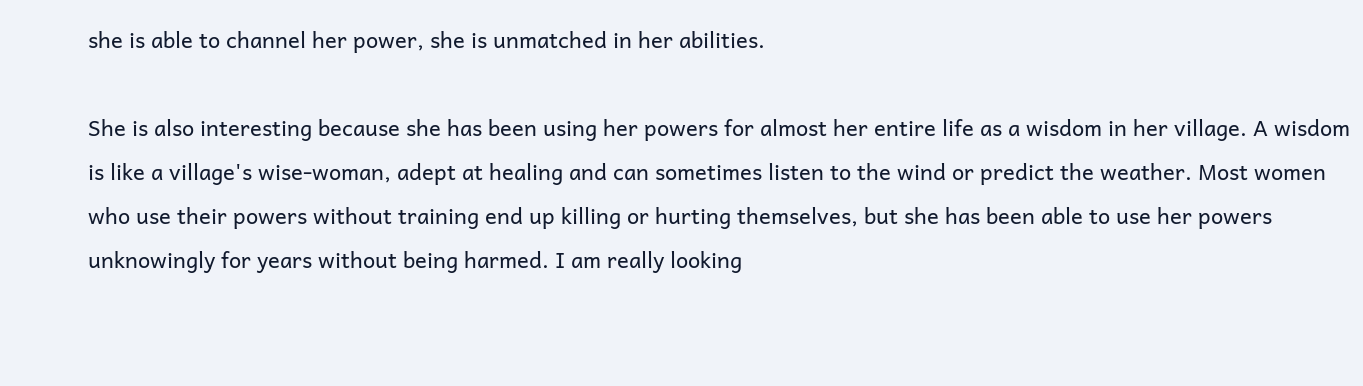she is able to channel her power, she is unmatched in her abilities.

She is also interesting because she has been using her powers for almost her entire life as a wisdom in her village. A wisdom is like a village's wise-woman, adept at healing and can sometimes listen to the wind or predict the weather. Most women who use their powers without training end up killing or hurting themselves, but she has been able to use her powers unknowingly for years without being harmed. I am really looking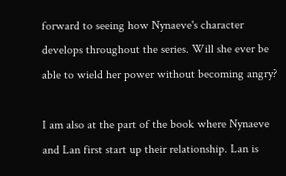forward to seeing how Nynaeve's character develops throughout the series. Will she ever be able to wield her power without becoming angry?

I am also at the part of the book where Nynaeve and Lan first start up their relationship. Lan is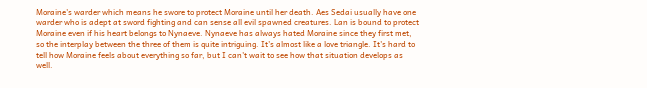Moraine's warder which means he swore to protect Moraine until her death. Aes Sedai usually have one warder who is adept at sword fighting and can sense all evil spawned creatures. Lan is bound to protect Moraine even if his heart belongs to Nynaeve. Nynaeve has always hated Moraine since they first met, so the interplay between the three of them is quite intriguing. It's almost like a love triangle. It's hard to tell how Moraine feels about everything so far, but I can't wait to see how that situation develops as well.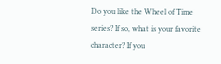Do you like the Wheel of Time series? If so, what is your favorite character? If you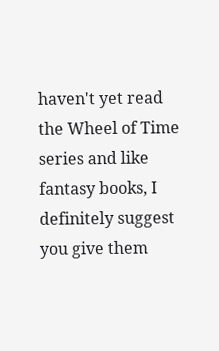haven't yet read the Wheel of Time series and like fantasy books, I definitely suggest you give them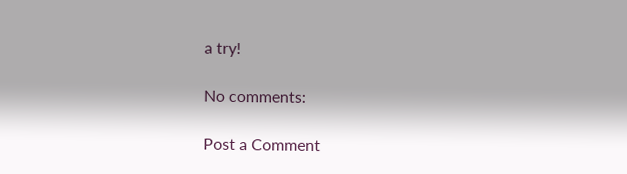a try!

No comments:

Post a Comment